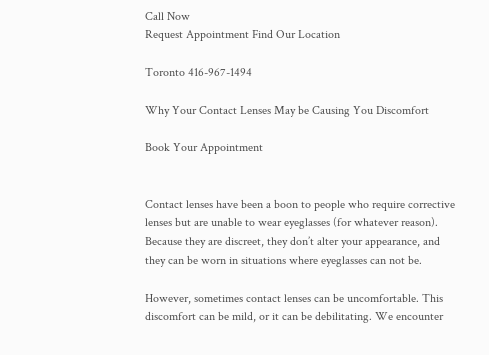Call Now
Request Appointment Find Our Location

Toronto 416-967-1494

Why Your Contact Lenses May be Causing You Discomfort

Book Your Appointment


Contact lenses have been a boon to people who require corrective lenses but are unable to wear eyeglasses (for whatever reason). Because they are discreet, they don’t alter your appearance, and they can be worn in situations where eyeglasses can not be.

However, sometimes contact lenses can be uncomfortable. This discomfort can be mild, or it can be debilitating. We encounter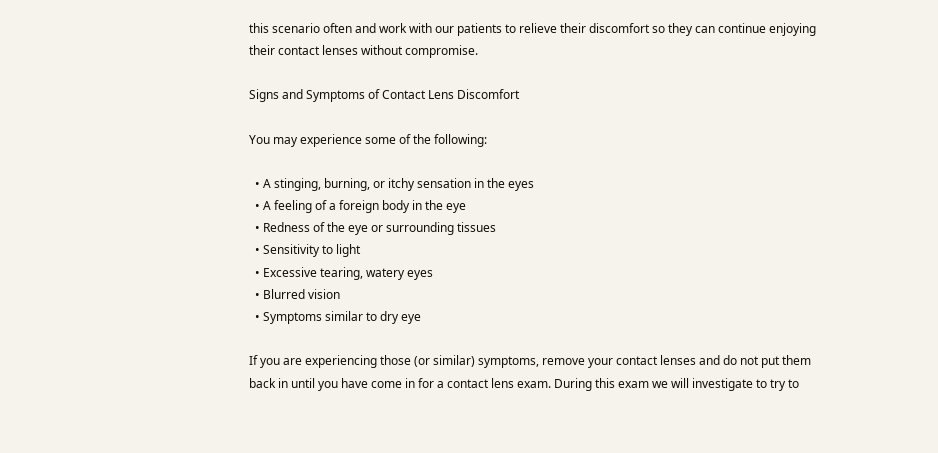this scenario often and work with our patients to relieve their discomfort so they can continue enjoying their contact lenses without compromise.

Signs and Symptoms of Contact Lens Discomfort

You may experience some of the following:

  • A stinging, burning, or itchy sensation in the eyes
  • A feeling of a foreign body in the eye
  • Redness of the eye or surrounding tissues
  • Sensitivity to light
  • Excessive tearing, watery eyes
  • Blurred vision
  • Symptoms similar to dry eye

If you are experiencing those (or similar) symptoms, remove your contact lenses and do not put them back in until you have come in for a contact lens exam. During this exam we will investigate to try to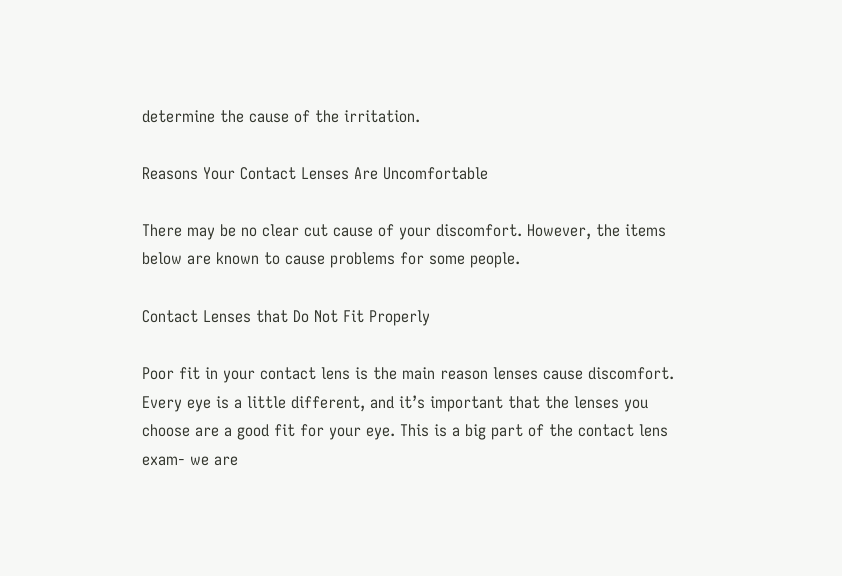determine the cause of the irritation.

Reasons Your Contact Lenses Are Uncomfortable

There may be no clear cut cause of your discomfort. However, the items below are known to cause problems for some people.

Contact Lenses that Do Not Fit Properly

Poor fit in your contact lens is the main reason lenses cause discomfort. Every eye is a little different, and it’s important that the lenses you choose are a good fit for your eye. This is a big part of the contact lens exam- we are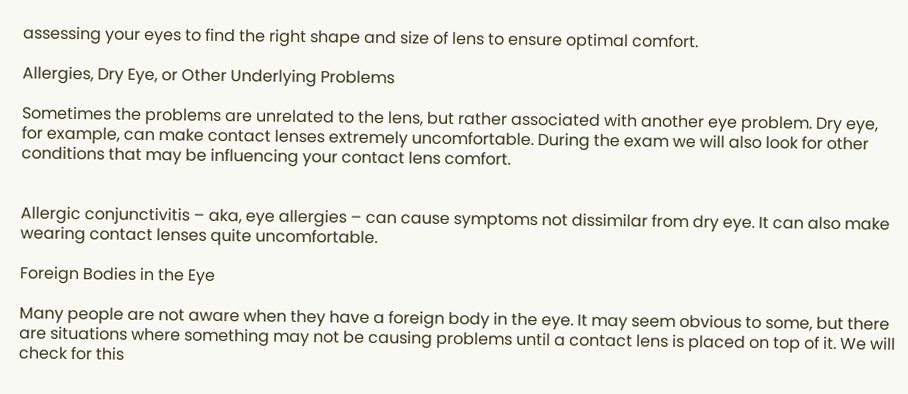assessing your eyes to find the right shape and size of lens to ensure optimal comfort.

Allergies, Dry Eye, or Other Underlying Problems

Sometimes the problems are unrelated to the lens, but rather associated with another eye problem. Dry eye, for example, can make contact lenses extremely uncomfortable. During the exam we will also look for other conditions that may be influencing your contact lens comfort.


Allergic conjunctivitis – aka, eye allergies – can cause symptoms not dissimilar from dry eye. It can also make wearing contact lenses quite uncomfortable.

Foreign Bodies in the Eye

Many people are not aware when they have a foreign body in the eye. It may seem obvious to some, but there are situations where something may not be causing problems until a contact lens is placed on top of it. We will check for this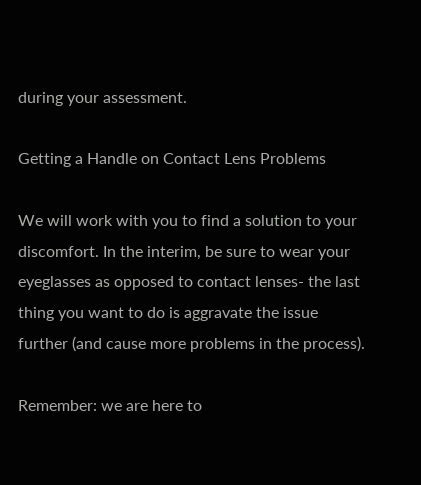during your assessment.

Getting a Handle on Contact Lens Problems

We will work with you to find a solution to your discomfort. In the interim, be sure to wear your eyeglasses as opposed to contact lenses- the last thing you want to do is aggravate the issue further (and cause more problems in the process).

Remember: we are here to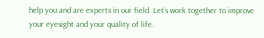help you and are experts in our field. Let’s work together to improve your eyesight and your quality of life.